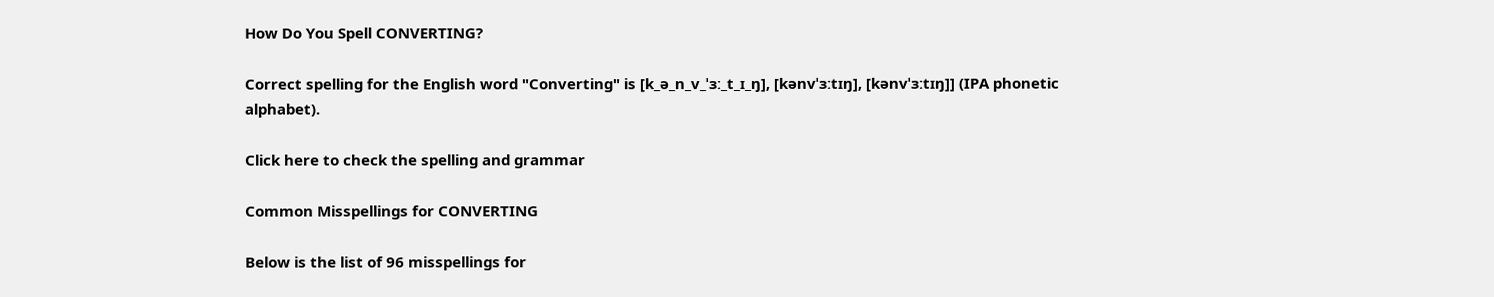How Do You Spell CONVERTING?

Correct spelling for the English word "Converting" is [k_ə_n_v_ˈɜː_t_ɪ_ŋ], [kənvˈɜːtɪŋ], [kənvˈɜːtɪŋ]] (IPA phonetic alphabet).

Click here to check the spelling and grammar

Common Misspellings for CONVERTING

Below is the list of 96 misspellings for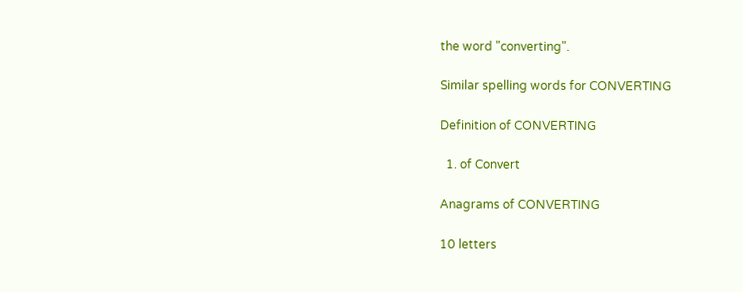the word "converting".

Similar spelling words for CONVERTING

Definition of CONVERTING

  1. of Convert

Anagrams of CONVERTING

10 letters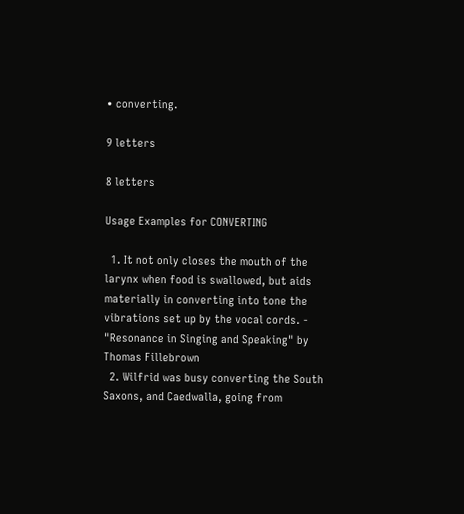• converting.

9 letters

8 letters

Usage Examples for CONVERTING

  1. It not only closes the mouth of the larynx when food is swallowed, but aids materially in converting into tone the vibrations set up by the vocal cords. - "Resonance in Singing and Speaking" by Thomas Fillebrown
  2. Wilfrid was busy converting the South Saxons, and Caedwalla, going from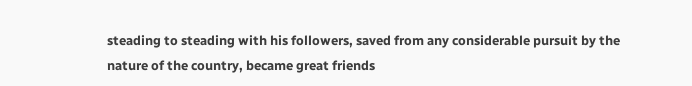steading to steading with his followers, saved from any considerable pursuit by the nature of the country, became great friends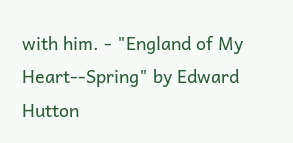with him. - "England of My Heart--Spring" by Edward Hutton